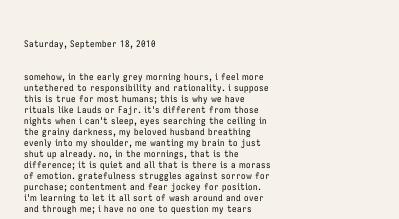Saturday, September 18, 2010


somehow, in the early grey morning hours, i feel more untethered to responsibility and rationality. i suppose this is true for most humans; this is why we have rituals like Lauds or Fajr. it's different from those nights when i can't sleep, eyes searching the ceiling in the grainy darkness, my beloved husband breathing evenly into my shoulder, me wanting my brain to just shut up already. no, in the mornings, that is the difference; it is quiet and all that is there is a morass of emotion. gratefulness struggles against sorrow for purchase; contentment and fear jockey for position. i'm learning to let it all sort of wash around and over and through me; i have no one to question my tears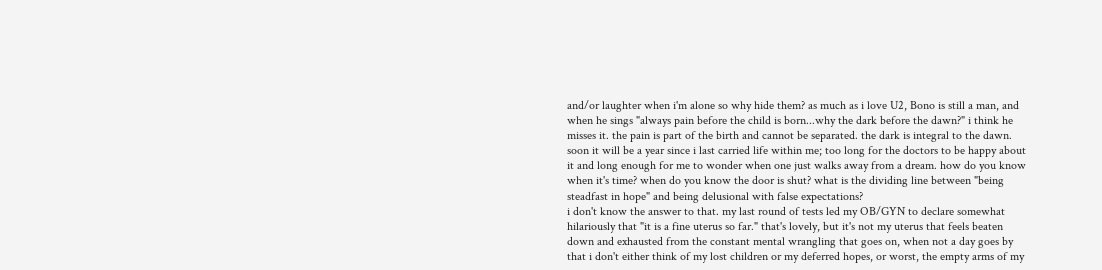and/or laughter when i'm alone so why hide them? as much as i love U2, Bono is still a man, and when he sings "always pain before the child is born...why the dark before the dawn?" i think he misses it. the pain is part of the birth and cannot be separated. the dark is integral to the dawn.
soon it will be a year since i last carried life within me; too long for the doctors to be happy about it and long enough for me to wonder when one just walks away from a dream. how do you know when it's time? when do you know the door is shut? what is the dividing line between "being steadfast in hope" and being delusional with false expectations?
i don't know the answer to that. my last round of tests led my OB/GYN to declare somewhat hilariously that "it is a fine uterus so far." that's lovely, but it's not my uterus that feels beaten down and exhausted from the constant mental wrangling that goes on, when not a day goes by that i don't either think of my lost children or my deferred hopes, or worst, the empty arms of my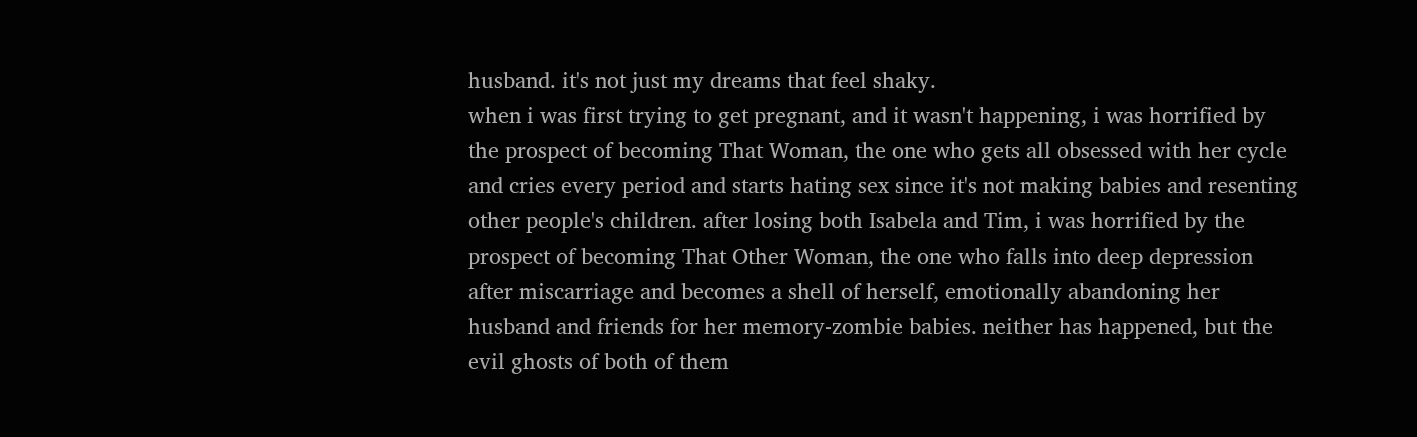husband. it's not just my dreams that feel shaky.
when i was first trying to get pregnant, and it wasn't happening, i was horrified by the prospect of becoming That Woman, the one who gets all obsessed with her cycle and cries every period and starts hating sex since it's not making babies and resenting other people's children. after losing both Isabela and Tim, i was horrified by the prospect of becoming That Other Woman, the one who falls into deep depression after miscarriage and becomes a shell of herself, emotionally abandoning her husband and friends for her memory-zombie babies. neither has happened, but the evil ghosts of both of them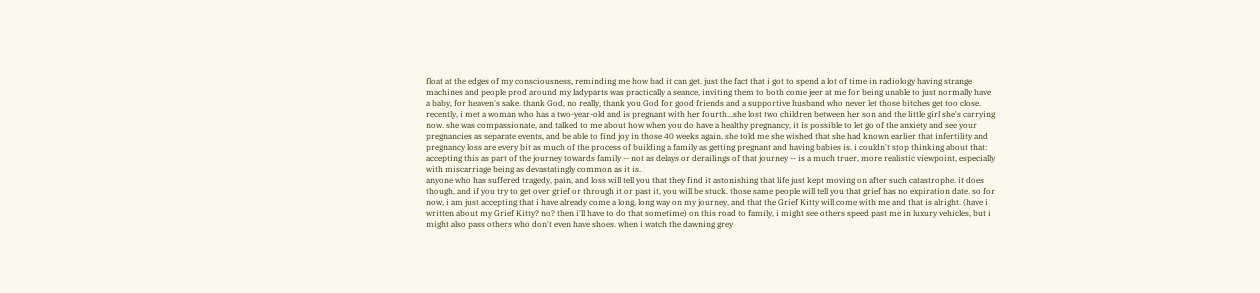float at the edges of my consciousness, reminding me how bad it can get. just the fact that i got to spend a lot of time in radiology having strange machines and people prod around my ladyparts was practically a seance, inviting them to both come jeer at me for being unable to just normally have a baby, for heaven's sake. thank God, no really, thank you God for good friends and a supportive husband who never let those bitches get too close.
recently, i met a woman who has a two-year-old and is pregnant with her fourth...she lost two children between her son and the little girl she's carrying now. she was compassionate, and talked to me about how when you do have a healthy pregnancy, it is possible to let go of the anxiety and see your pregnancies as separate events, and be able to find joy in those 40 weeks again. she told me she wished that she had known earlier that infertility and pregnancy loss are every bit as much of the process of building a family as getting pregnant and having babies is. i couldn't stop thinking about that: accepting this as part of the journey towards family -- not as delays or derailings of that journey -- is a much truer, more realistic viewpoint, especially with miscarriage being as devastatingly common as it is.
anyone who has suffered tragedy, pain, and loss will tell you that they find it astonishing that life just kept moving on after such catastrophe. it does though, and if you try to get over grief or through it or past it, you will be stuck. those same people will tell you that grief has no expiration date. so for now, i am just accepting that i have already come a long, long way on my journey, and that the Grief Kitty will come with me and that is alright. (have i written about my Grief Kitty? no? then i'll have to do that sometime) on this road to family, i might see others speed past me in luxury vehicles, but i might also pass others who don't even have shoes. when i watch the dawning grey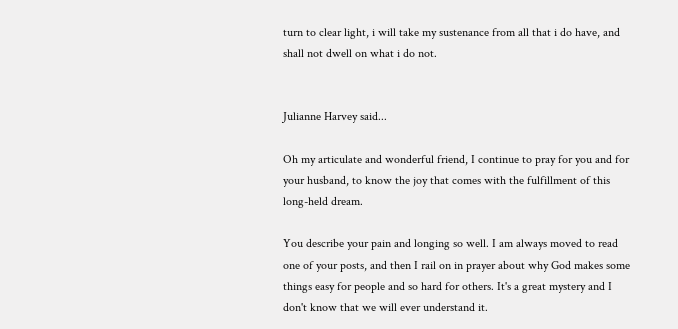turn to clear light, i will take my sustenance from all that i do have, and shall not dwell on what i do not.


Julianne Harvey said...

Oh my articulate and wonderful friend, I continue to pray for you and for your husband, to know the joy that comes with the fulfillment of this long-held dream.

You describe your pain and longing so well. I am always moved to read one of your posts, and then I rail on in prayer about why God makes some things easy for people and so hard for others. It's a great mystery and I don't know that we will ever understand it.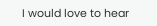I would love to hear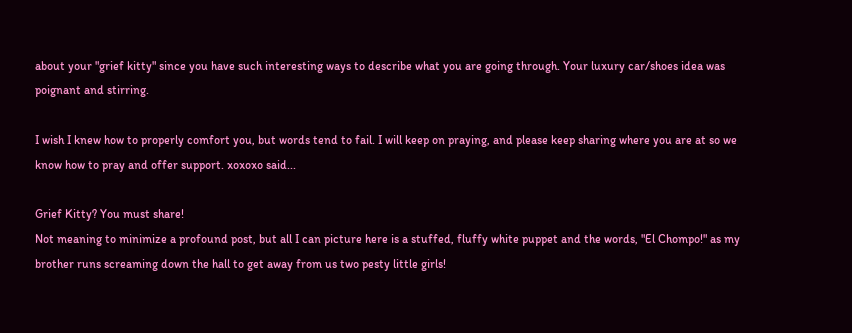about your "grief kitty" since you have such interesting ways to describe what you are going through. Your luxury car/shoes idea was poignant and stirring.

I wish I knew how to properly comfort you, but words tend to fail. I will keep on praying, and please keep sharing where you are at so we know how to pray and offer support. xoxoxo said...

Grief Kitty? You must share!
Not meaning to minimize a profound post, but all I can picture here is a stuffed, fluffy white puppet and the words, "El Chompo!" as my brother runs screaming down the hall to get away from us two pesty little girls!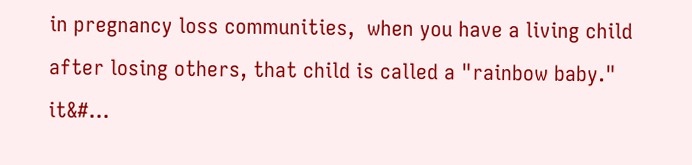in pregnancy loss communities,  when you have a living child after losing others, that child is called a "rainbow baby."  it&#...